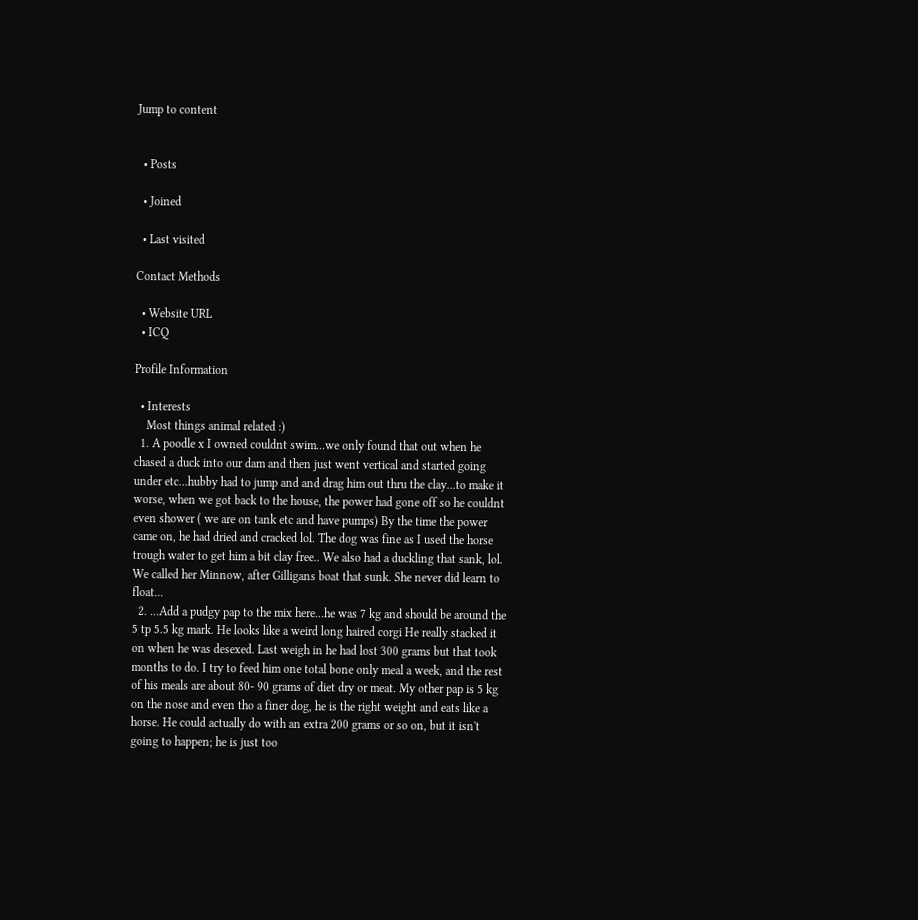Jump to content


  • Posts

  • Joined

  • Last visited

Contact Methods

  • Website URL
  • ICQ

Profile Information

  • Interests
    Most things animal related :)
  1. A poodle x I owned couldnt swim...we only found that out when he chased a duck into our dam and then just went vertical and started going under etc...hubby had to jump and and drag him out thru the clay...to make it worse, when we got back to the house, the power had gone off so he couldnt even shower ( we are on tank etc and have pumps) By the time the power came on, he had dried and cracked lol. The dog was fine as I used the horse trough water to get him a bit clay free.. We also had a duckling that sank, lol. We called her Minnow, after Gilligans boat that sunk. She never did learn to float...
  2. ...Add a pudgy pap to the mix here...he was 7 kg and should be around the 5 tp 5.5 kg mark. He looks like a weird long haired corgi He really stacked it on when he was desexed. Last weigh in he had lost 300 grams but that took months to do. I try to feed him one total bone only meal a week, and the rest of his meals are about 80- 90 grams of diet dry or meat. My other pap is 5 kg on the nose and even tho a finer dog, he is the right weight and eats like a horse. He could actually do with an extra 200 grams or so on, but it isn't going to happen; he is just too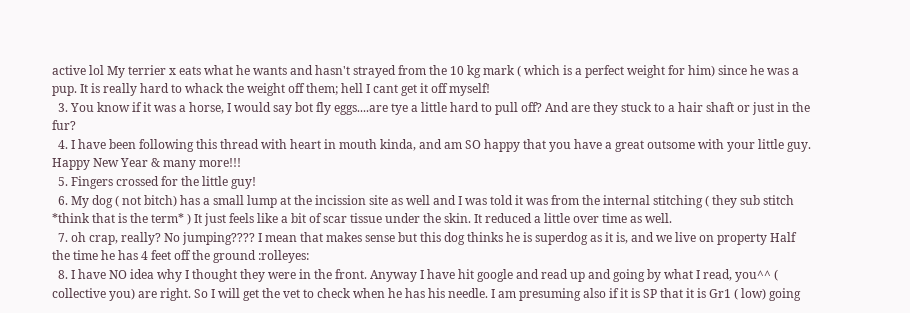active lol My terrier x eats what he wants and hasn't strayed from the 10 kg mark ( which is a perfect weight for him) since he was a pup. It is really hard to whack the weight off them; hell I cant get it off myself!
  3. You know if it was a horse, I would say bot fly eggs....are tye a little hard to pull off? And are they stuck to a hair shaft or just in the fur?
  4. I have been following this thread with heart in mouth kinda, and am SO happy that you have a great outsome with your little guy. Happy New Year & many more!!!
  5. Fingers crossed for the little guy!
  6. My dog ( not bitch) has a small lump at the incission site as well and I was told it was from the internal stitching ( they sub stitch *think that is the term* ) It just feels like a bit of scar tissue under the skin. It reduced a little over time as well.
  7. oh crap, really? No jumping???? I mean that makes sense but this dog thinks he is superdog as it is, and we live on property Half the time he has 4 feet off the ground :rolleyes:
  8. I have NO idea why I thought they were in the front. Anyway I have hit google and read up and going by what I read, you^^ ( collective you) are right. So I will get the vet to check when he has his needle. I am presuming also if it is SP that it is Gr1 ( low) going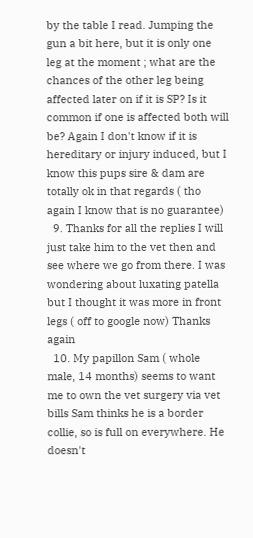by the table I read. Jumping the gun a bit here, but it is only one leg at the moment ; what are the chances of the other leg being affected later on if it is SP? Is it common if one is affected both will be? Again I don't know if it is hereditary or injury induced, but I know this pups sire & dam are totally ok in that regards ( tho again I know that is no guarantee)
  9. Thanks for all the replies I will just take him to the vet then and see where we go from there. I was wondering about luxating patella but I thought it was more in front legs ( off to google now) Thanks again
  10. My papillon Sam ( whole male, 14 months) seems to want me to own the vet surgery via vet bills Sam thinks he is a border collie, so is full on everywhere. He doesn't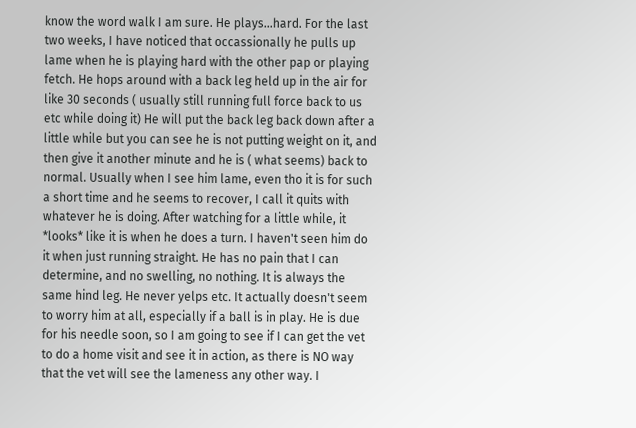know the word walk I am sure. He plays...hard. For the last two weeks, I have noticed that occassionally he pulls up lame when he is playing hard with the other pap or playing fetch. He hops around with a back leg held up in the air for like 30 seconds ( usually still running full force back to us etc while doing it) He will put the back leg back down after a little while but you can see he is not putting weight on it, and then give it another minute and he is ( what seems) back to normal. Usually when I see him lame, even tho it is for such a short time and he seems to recover, I call it quits with whatever he is doing. After watching for a little while, it *looks* like it is when he does a turn. I haven't seen him do it when just running straight. He has no pain that I can determine, and no swelling, no nothing. It is always the same hind leg. He never yelps etc. It actually doesn't seem to worry him at all, especially if a ball is in play. He is due for his needle soon, so I am going to see if I can get the vet to do a home visit and see it in action, as there is NO way that the vet will see the lameness any other way. I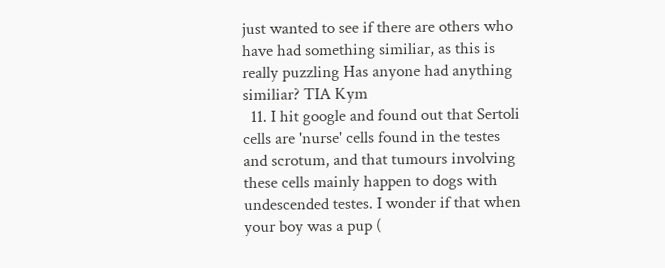just wanted to see if there are others who have had something similiar, as this is really puzzling Has anyone had anything similiar? TIA Kym
  11. I hit google and found out that Sertoli cells are 'nurse' cells found in the testes and scrotum, and that tumours involving these cells mainly happen to dogs with undescended testes. I wonder if that when your boy was a pup (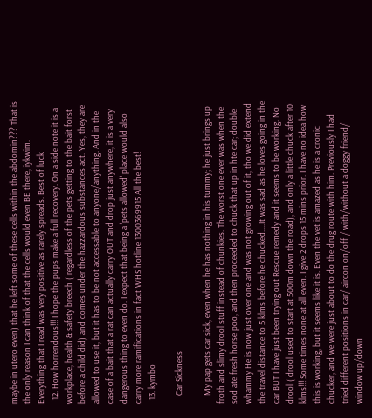maybe in utero even) that he left some of these cells within the abdomin??? That is the only reason I can think of that the cells would even BE there, iykwim. Everything that I read was very positive as rarely spreads. Best of luck
  12. How horrendous!!! I hope the pups make a full recovery. On a side note it is a workplace, health & safety breech ( regardless of the pets getting to the bait forst before a child did) and comes under the hazzardous substances act. Yes, they are allowed to use it, but it has to be not accessable to anyone/anything. And in the case of a bait that a rat can actually carry OUT and drop just anywhere, it is a very dangerous thing to even do. I expect that being a 'pets allowed' place would also carry more ramifications in fact WHS hotline 1300369915 All the best!
  13. kymbo

    Car Sickness

    My pap gets car sick, even when he has nothing in his tummy; he just brings up froth and slimy drool stuff instead of chunkies. The worst one ever was when the sod ate fresh horse poo, and then proceeded to chuck that up in hte car; double whammy He is now just over one and was not growing out of it, tho we did extend the travel distance to 5 klms before he chucked....It was sad as he loves going in the car BUT I have just been trying out Rescue remedy and it seems to be working. No drool ( drool used to start at 500m down the road), and only a little chuck after 10 klms!!! Some times none at all even. I give 2 drops 15 mins prior. I have no idea how this is working, but it seems like it is. Even the vet is amazed as he is a cronic chucker, and we were just about to do the drug route with him. Previously I had tried different positions in car/ aircon on/off / with/without a doggy friend/ window up/down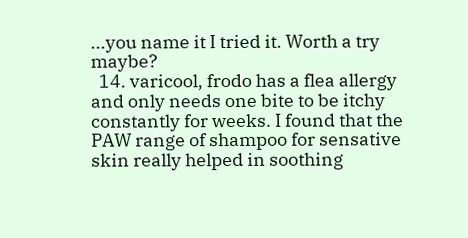...you name it I tried it. Worth a try maybe?
  14. varicool, frodo has a flea allergy and only needs one bite to be itchy constantly for weeks. I found that the PAW range of shampoo for sensative skin really helped in soothing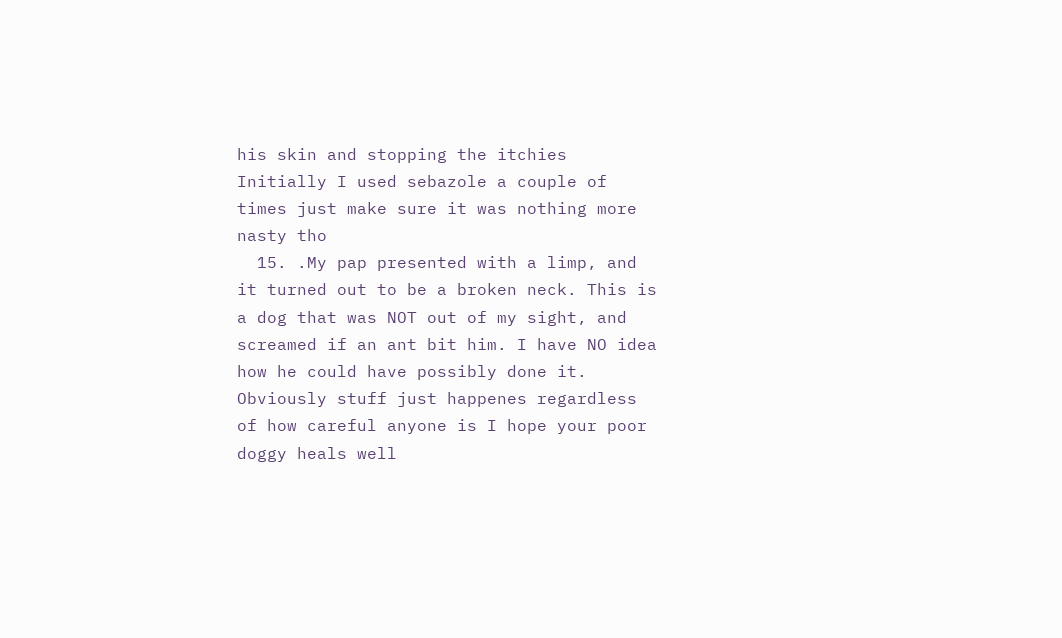his skin and stopping the itchies Initially I used sebazole a couple of times just make sure it was nothing more nasty tho
  15. .My pap presented with a limp, and it turned out to be a broken neck. This is a dog that was NOT out of my sight, and screamed if an ant bit him. I have NO idea how he could have possibly done it. Obviously stuff just happenes regardless of how careful anyone is I hope your poor doggy heals well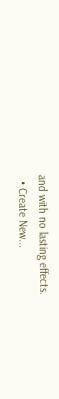and with no lasting effects.
  • Create New...